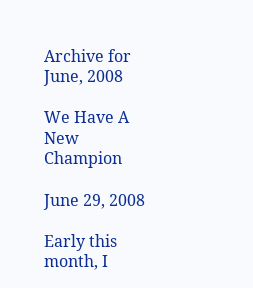Archive for June, 2008

We Have A New Champion

June 29, 2008

Early this month, I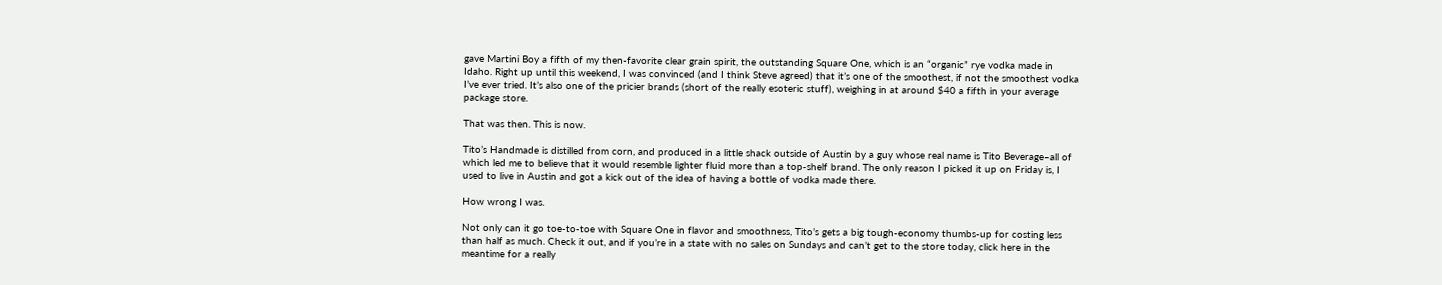gave Martini Boy a fifth of my then-favorite clear grain spirit, the outstanding Square One, which is an “organic” rye vodka made in Idaho. Right up until this weekend, I was convinced (and I think Steve agreed) that it’s one of the smoothest, if not the smoothest vodka I’ve ever tried. It’s also one of the pricier brands (short of the really esoteric stuff), weighing in at around $40 a fifth in your average package store.

That was then. This is now.

Tito’s Handmade is distilled from corn, and produced in a little shack outside of Austin by a guy whose real name is Tito Beverage–all of which led me to believe that it would resemble lighter fluid more than a top-shelf brand. The only reason I picked it up on Friday is, I used to live in Austin and got a kick out of the idea of having a bottle of vodka made there.

How wrong I was.

Not only can it go toe-to-toe with Square One in flavor and smoothness, Tito’s gets a big tough-economy thumbs-up for costing less than half as much. Check it out, and if you’re in a state with no sales on Sundays and can’t get to the store today, click here in the meantime for a really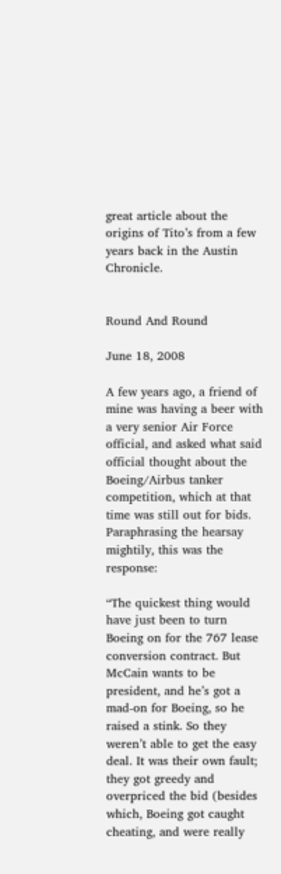great article about the origins of Tito’s from a few years back in the Austin Chronicle.


Round And Round

June 18, 2008

A few years ago, a friend of mine was having a beer with a very senior Air Force official, and asked what said official thought about the Boeing/Airbus tanker competition, which at that time was still out for bids. Paraphrasing the hearsay mightily, this was the response:

“The quickest thing would have just been to turn Boeing on for the 767 lease conversion contract. But McCain wants to be president, and he’s got a mad-on for Boeing, so he raised a stink. So they weren’t able to get the easy deal. It was their own fault; they got greedy and overpriced the bid (besides which, Boeing got caught cheating, and were really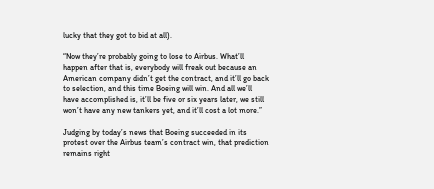lucky that they got to bid at all).

“Now they’re probably going to lose to Airbus. What’ll happen after that is, everybody will freak out because an American company didn’t get the contract, and it’ll go back to selection, and this time Boeing will win. And all we’ll have accomplished is, it’ll be five or six years later, we still won’t have any new tankers yet, and it’ll cost a lot more.”

Judging by today’s news that Boeing succeeded in its protest over the Airbus team’s contract win, that prediction remains right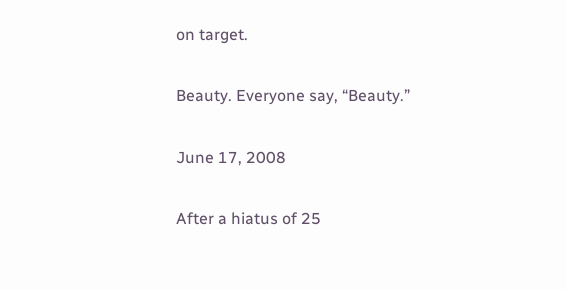on target.

Beauty. Everyone say, “Beauty.”

June 17, 2008

After a hiatus of 25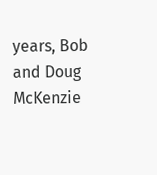years, Bob and Doug McKenzie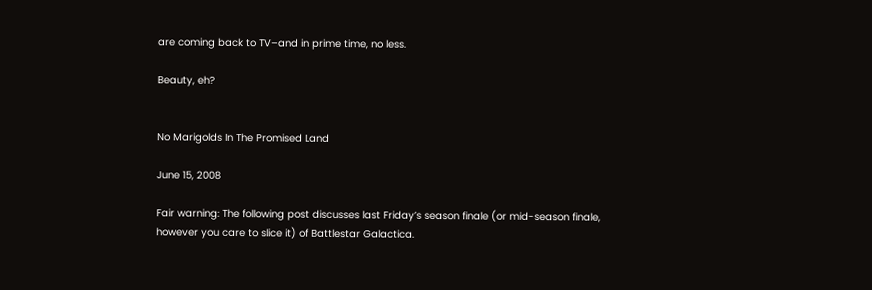are coming back to TV–and in prime time, no less.

Beauty, eh?


No Marigolds In The Promised Land

June 15, 2008

Fair warning: The following post discusses last Friday’s season finale (or mid-season finale, however you care to slice it) of Battlestar Galactica.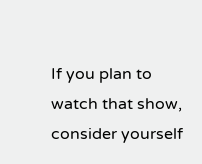If you plan to watch that show, consider yourself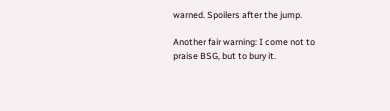warned. Spoilers after the jump.

Another fair warning: I come not to praise BSG, but to bury it.